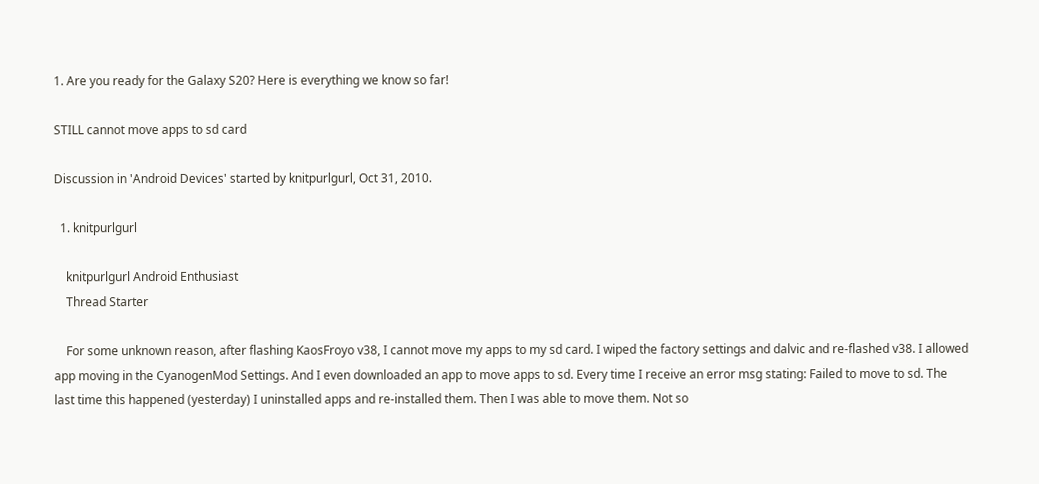1. Are you ready for the Galaxy S20? Here is everything we know so far!

STILL cannot move apps to sd card

Discussion in 'Android Devices' started by knitpurlgurl, Oct 31, 2010.

  1. knitpurlgurl

    knitpurlgurl Android Enthusiast
    Thread Starter

    For some unknown reason, after flashing KaosFroyo v38, I cannot move my apps to my sd card. I wiped the factory settings and dalvic and re-flashed v38. I allowed app moving in the CyanogenMod Settings. And I even downloaded an app to move apps to sd. Every time I receive an error msg stating: Failed to move to sd. The last time this happened (yesterday) I uninstalled apps and re-installed them. Then I was able to move them. Not so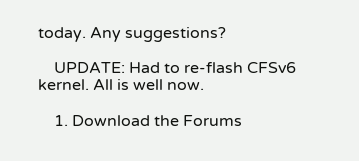today. Any suggestions?

    UPDATE: Had to re-flash CFSv6 kernel. All is well now.

    1. Download the Forums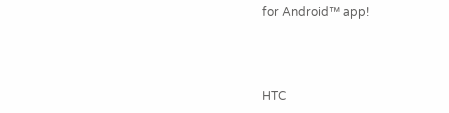for Android™ app!



HTC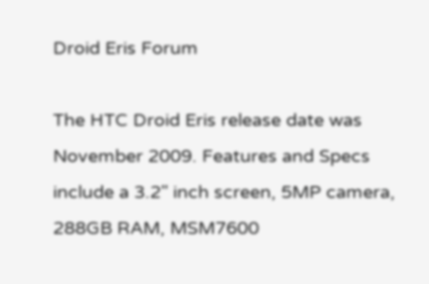Droid Eris Forum

The HTC Droid Eris release date was November 2009. Features and Specs include a 3.2" inch screen, 5MP camera, 288GB RAM, MSM7600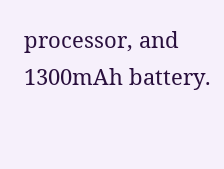processor, and 1300mAh battery.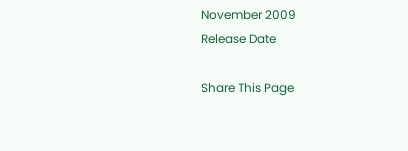November 2009
Release Date

Share This Page